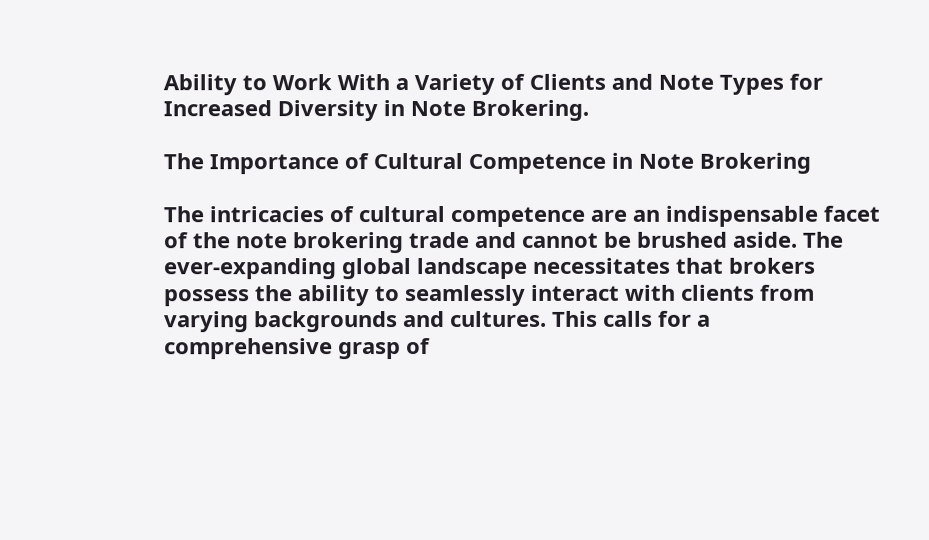Ability to Work With a Variety of Clients and Note Types for Increased Diversity in Note Brokering.

The Importance of Cultural Competence in Note Brokering

The intricacies of cultural competence are an indispensable facet of the note brokering trade and cannot be brushed aside. The ever-expanding global landscape necessitates that brokers possess the ability to seamlessly interact with clients from varying backgrounds and cultures. This calls for a comprehensive grasp of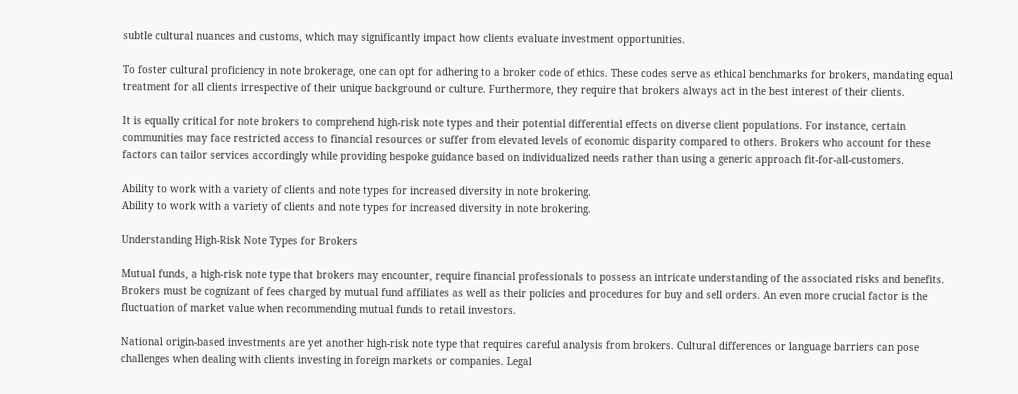subtle cultural nuances and customs, which may significantly impact how clients evaluate investment opportunities.

To foster cultural proficiency in note brokerage, one can opt for adhering to a broker code of ethics. These codes serve as ethical benchmarks for brokers, mandating equal treatment for all clients irrespective of their unique background or culture. Furthermore, they require that brokers always act in the best interest of their clients.

It is equally critical for note brokers to comprehend high-risk note types and their potential differential effects on diverse client populations. For instance, certain communities may face restricted access to financial resources or suffer from elevated levels of economic disparity compared to others. Brokers who account for these factors can tailor services accordingly while providing bespoke guidance based on individualized needs rather than using a generic approach fit-for-all-customers.

Ability to work with a variety of clients and note types for increased diversity in note brokering.
Ability to work with a variety of clients and note types for increased diversity in note brokering.

Understanding High-Risk Note Types for Brokers

Mutual funds, a high-risk note type that brokers may encounter, require financial professionals to possess an intricate understanding of the associated risks and benefits. Brokers must be cognizant of fees charged by mutual fund affiliates as well as their policies and procedures for buy and sell orders. An even more crucial factor is the fluctuation of market value when recommending mutual funds to retail investors.

National origin-based investments are yet another high-risk note type that requires careful analysis from brokers. Cultural differences or language barriers can pose challenges when dealing with clients investing in foreign markets or companies. Legal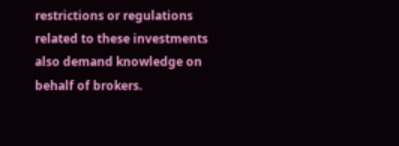restrictions or regulations related to these investments also demand knowledge on behalf of brokers.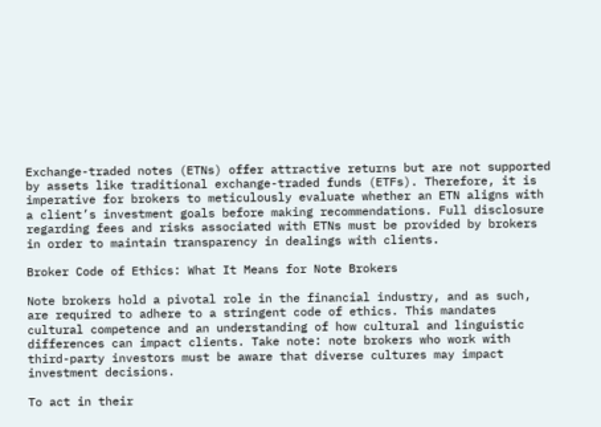Exchange-traded notes (ETNs) offer attractive returns but are not supported by assets like traditional exchange-traded funds (ETFs). Therefore, it is imperative for brokers to meticulously evaluate whether an ETN aligns with a client’s investment goals before making recommendations. Full disclosure regarding fees and risks associated with ETNs must be provided by brokers in order to maintain transparency in dealings with clients.

Broker Code of Ethics: What It Means for Note Brokers

Note brokers hold a pivotal role in the financial industry, and as such, are required to adhere to a stringent code of ethics. This mandates cultural competence and an understanding of how cultural and linguistic differences can impact clients. Take note: note brokers who work with third-party investors must be aware that diverse cultures may impact investment decisions.

To act in their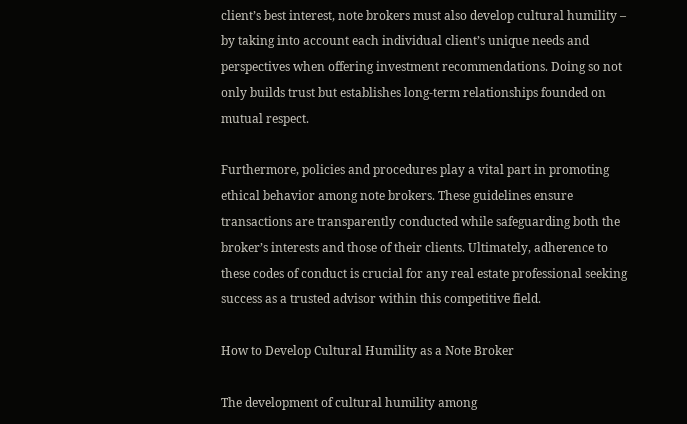client’s best interest, note brokers must also develop cultural humility – by taking into account each individual client’s unique needs and perspectives when offering investment recommendations. Doing so not only builds trust but establishes long-term relationships founded on mutual respect.

Furthermore, policies and procedures play a vital part in promoting ethical behavior among note brokers. These guidelines ensure transactions are transparently conducted while safeguarding both the broker’s interests and those of their clients. Ultimately, adherence to these codes of conduct is crucial for any real estate professional seeking success as a trusted advisor within this competitive field.

How to Develop Cultural Humility as a Note Broker

The development of cultural humility among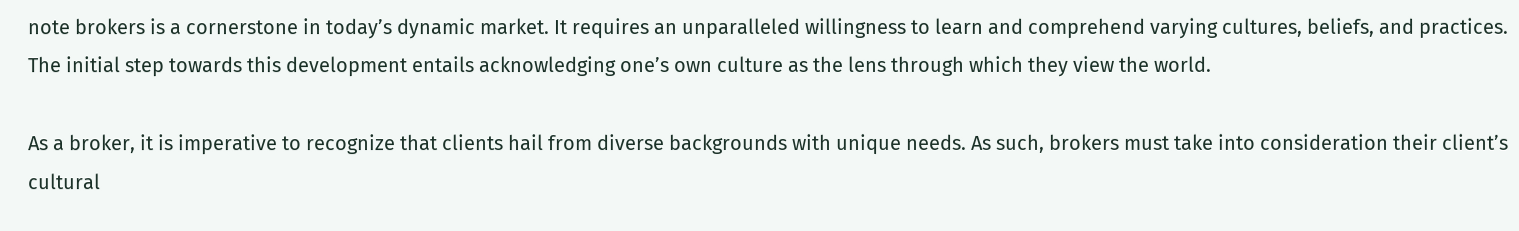note brokers is a cornerstone in today’s dynamic market. It requires an unparalleled willingness to learn and comprehend varying cultures, beliefs, and practices. The initial step towards this development entails acknowledging one’s own culture as the lens through which they view the world.

As a broker, it is imperative to recognize that clients hail from diverse backgrounds with unique needs. As such, brokers must take into consideration their client’s cultural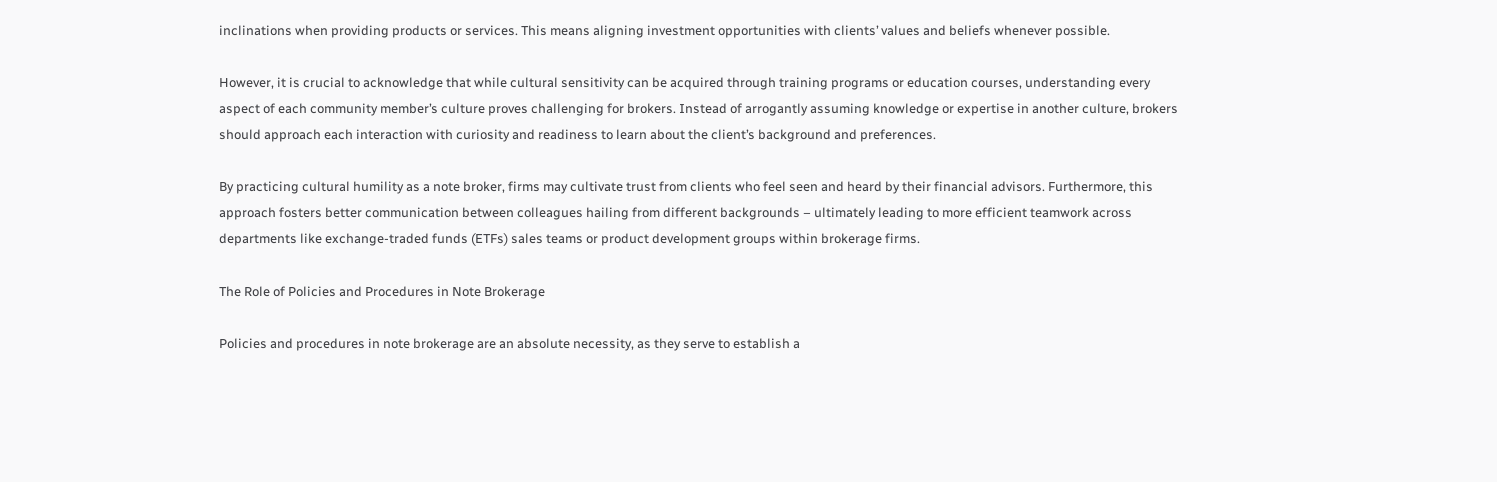inclinations when providing products or services. This means aligning investment opportunities with clients’ values and beliefs whenever possible.

However, it is crucial to acknowledge that while cultural sensitivity can be acquired through training programs or education courses, understanding every aspect of each community member’s culture proves challenging for brokers. Instead of arrogantly assuming knowledge or expertise in another culture, brokers should approach each interaction with curiosity and readiness to learn about the client’s background and preferences.

By practicing cultural humility as a note broker, firms may cultivate trust from clients who feel seen and heard by their financial advisors. Furthermore, this approach fosters better communication between colleagues hailing from different backgrounds – ultimately leading to more efficient teamwork across departments like exchange-traded funds (ETFs) sales teams or product development groups within brokerage firms.

The Role of Policies and Procedures in Note Brokerage

Policies and procedures in note brokerage are an absolute necessity, as they serve to establish a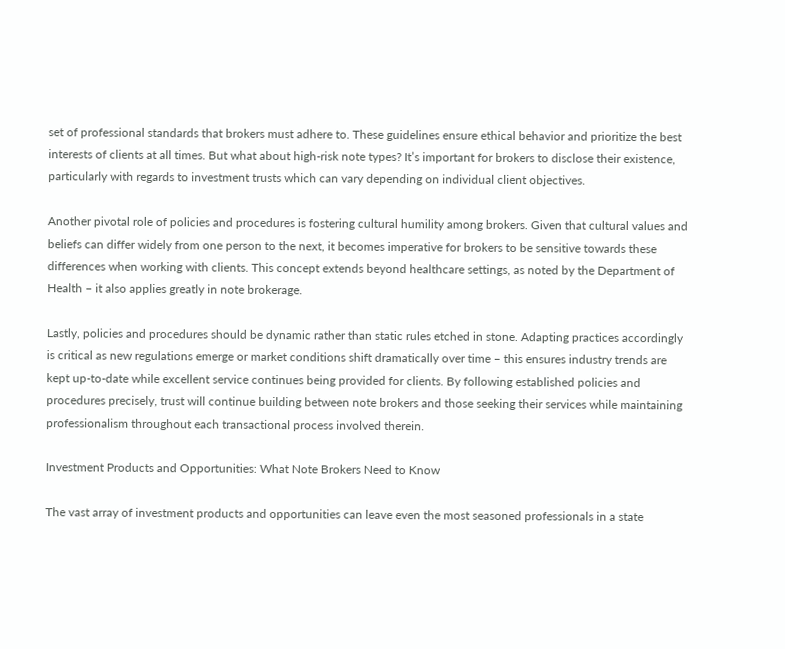set of professional standards that brokers must adhere to. These guidelines ensure ethical behavior and prioritize the best interests of clients at all times. But what about high-risk note types? It’s important for brokers to disclose their existence, particularly with regards to investment trusts which can vary depending on individual client objectives.

Another pivotal role of policies and procedures is fostering cultural humility among brokers. Given that cultural values and beliefs can differ widely from one person to the next, it becomes imperative for brokers to be sensitive towards these differences when working with clients. This concept extends beyond healthcare settings, as noted by the Department of Health – it also applies greatly in note brokerage.

Lastly, policies and procedures should be dynamic rather than static rules etched in stone. Adapting practices accordingly is critical as new regulations emerge or market conditions shift dramatically over time – this ensures industry trends are kept up-to-date while excellent service continues being provided for clients. By following established policies and procedures precisely, trust will continue building between note brokers and those seeking their services while maintaining professionalism throughout each transactional process involved therein.

Investment Products and Opportunities: What Note Brokers Need to Know

The vast array of investment products and opportunities can leave even the most seasoned professionals in a state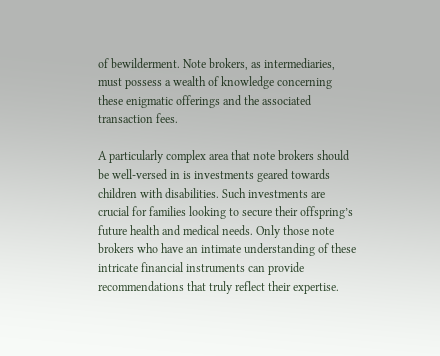of bewilderment. Note brokers, as intermediaries, must possess a wealth of knowledge concerning these enigmatic offerings and the associated transaction fees.

A particularly complex area that note brokers should be well-versed in is investments geared towards children with disabilities. Such investments are crucial for families looking to secure their offspring’s future health and medical needs. Only those note brokers who have an intimate understanding of these intricate financial instruments can provide recommendations that truly reflect their expertise.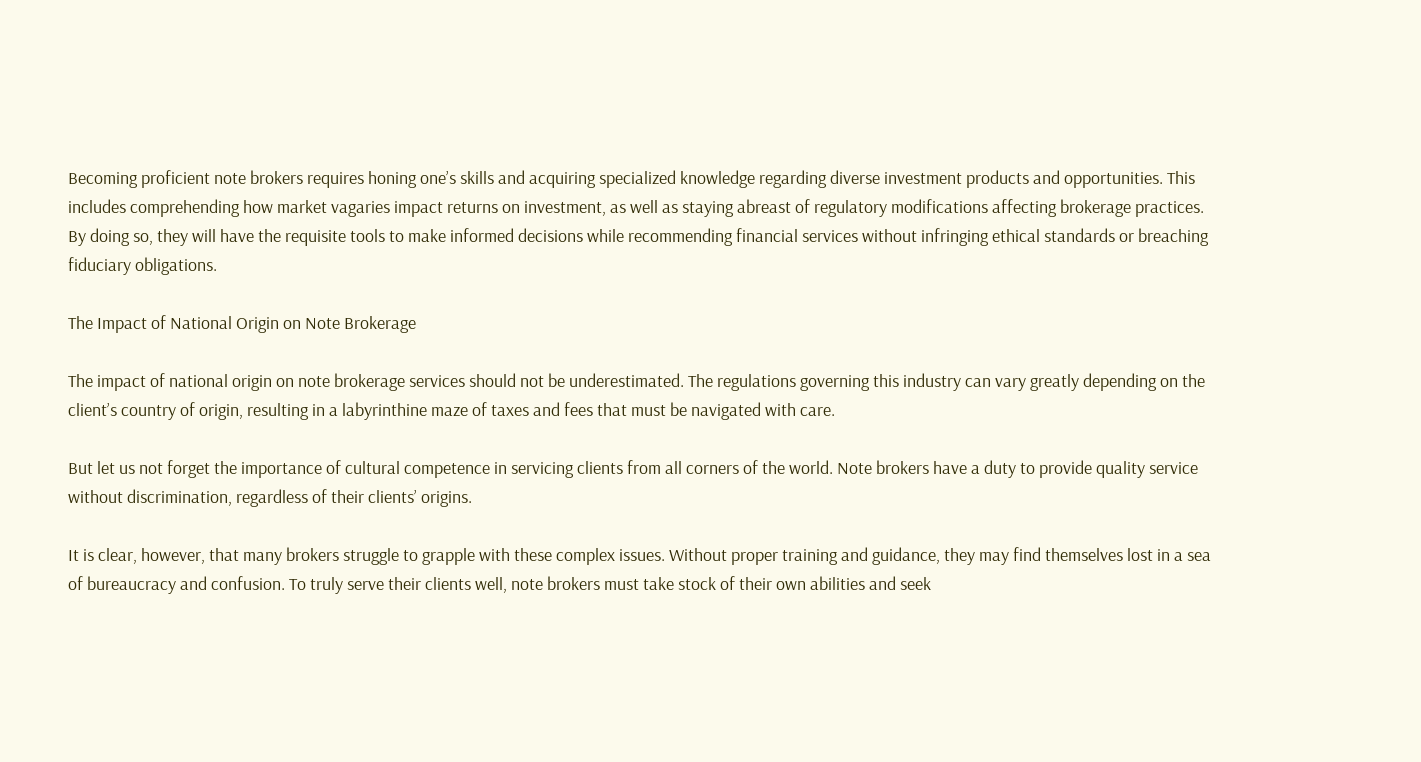Becoming proficient note brokers requires honing one’s skills and acquiring specialized knowledge regarding diverse investment products and opportunities. This includes comprehending how market vagaries impact returns on investment, as well as staying abreast of regulatory modifications affecting brokerage practices. By doing so, they will have the requisite tools to make informed decisions while recommending financial services without infringing ethical standards or breaching fiduciary obligations.

The Impact of National Origin on Note Brokerage

The impact of national origin on note brokerage services should not be underestimated. The regulations governing this industry can vary greatly depending on the client’s country of origin, resulting in a labyrinthine maze of taxes and fees that must be navigated with care.

But let us not forget the importance of cultural competence in servicing clients from all corners of the world. Note brokers have a duty to provide quality service without discrimination, regardless of their clients’ origins.

It is clear, however, that many brokers struggle to grapple with these complex issues. Without proper training and guidance, they may find themselves lost in a sea of bureaucracy and confusion. To truly serve their clients well, note brokers must take stock of their own abilities and seek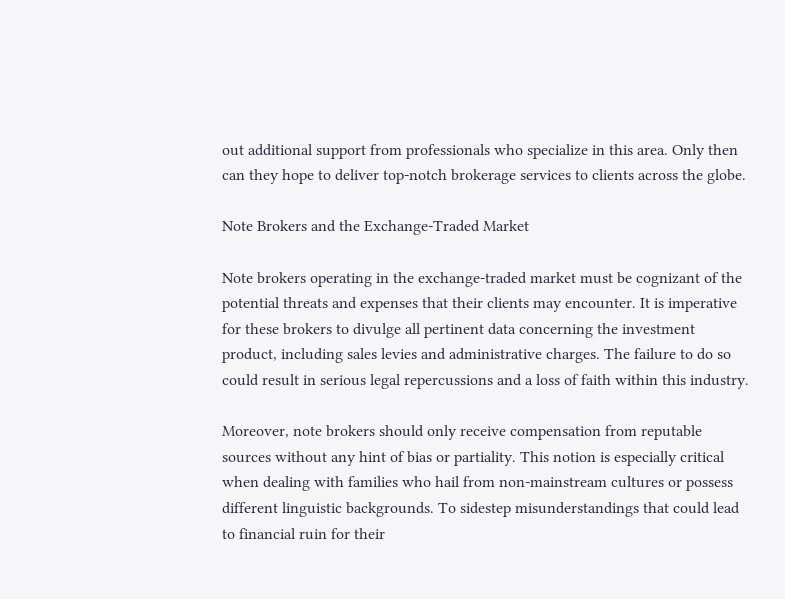out additional support from professionals who specialize in this area. Only then can they hope to deliver top-notch brokerage services to clients across the globe.

Note Brokers and the Exchange-Traded Market

Note brokers operating in the exchange-traded market must be cognizant of the potential threats and expenses that their clients may encounter. It is imperative for these brokers to divulge all pertinent data concerning the investment product, including sales levies and administrative charges. The failure to do so could result in serious legal repercussions and a loss of faith within this industry.

Moreover, note brokers should only receive compensation from reputable sources without any hint of bias or partiality. This notion is especially critical when dealing with families who hail from non-mainstream cultures or possess different linguistic backgrounds. To sidestep misunderstandings that could lead to financial ruin for their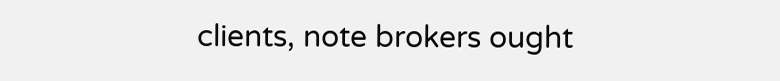clients, note brokers ought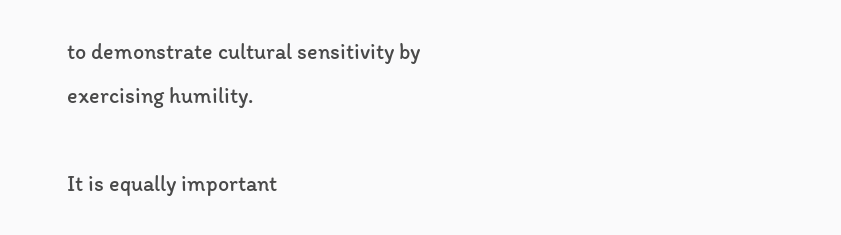to demonstrate cultural sensitivity by exercising humility.

It is equally important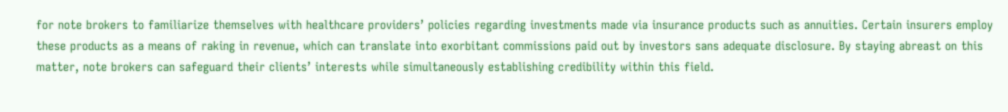for note brokers to familiarize themselves with healthcare providers’ policies regarding investments made via insurance products such as annuities. Certain insurers employ these products as a means of raking in revenue, which can translate into exorbitant commissions paid out by investors sans adequate disclosure. By staying abreast on this matter, note brokers can safeguard their clients’ interests while simultaneously establishing credibility within this field.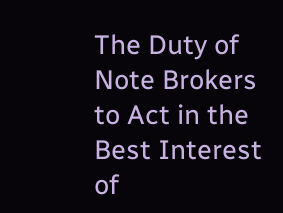The Duty of Note Brokers to Act in the Best Interest of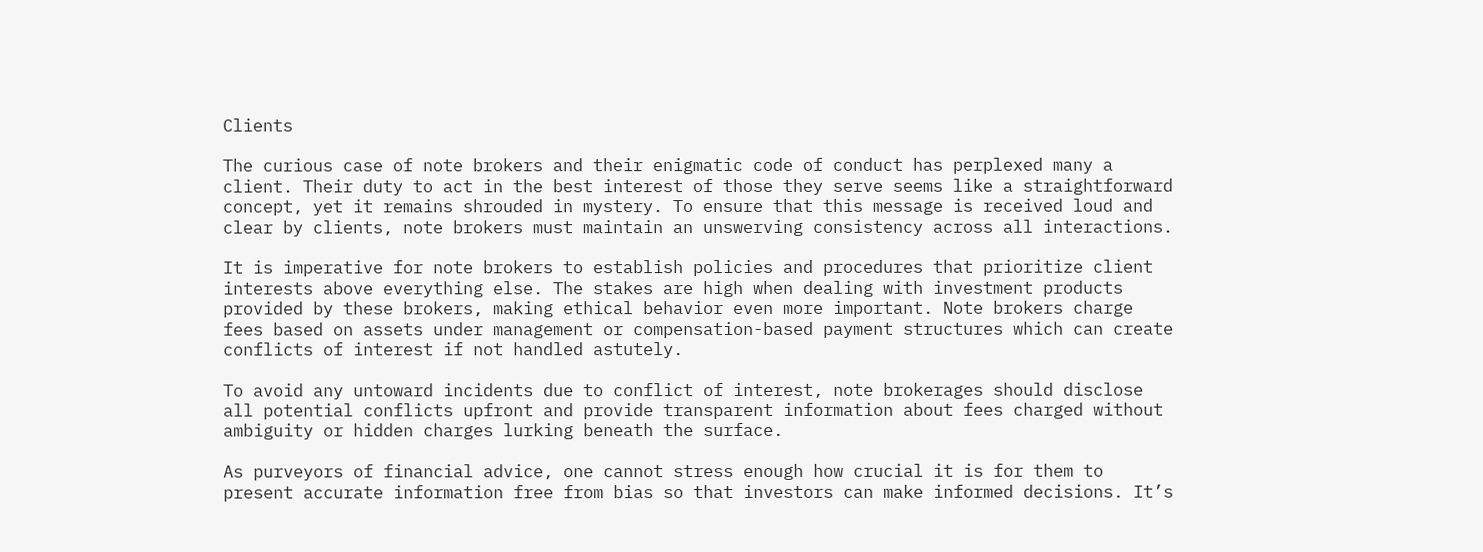Clients

The curious case of note brokers and their enigmatic code of conduct has perplexed many a client. Their duty to act in the best interest of those they serve seems like a straightforward concept, yet it remains shrouded in mystery. To ensure that this message is received loud and clear by clients, note brokers must maintain an unswerving consistency across all interactions.

It is imperative for note brokers to establish policies and procedures that prioritize client interests above everything else. The stakes are high when dealing with investment products provided by these brokers, making ethical behavior even more important. Note brokers charge fees based on assets under management or compensation-based payment structures which can create conflicts of interest if not handled astutely.

To avoid any untoward incidents due to conflict of interest, note brokerages should disclose all potential conflicts upfront and provide transparent information about fees charged without ambiguity or hidden charges lurking beneath the surface.

As purveyors of financial advice, one cannot stress enough how crucial it is for them to present accurate information free from bias so that investors can make informed decisions. It’s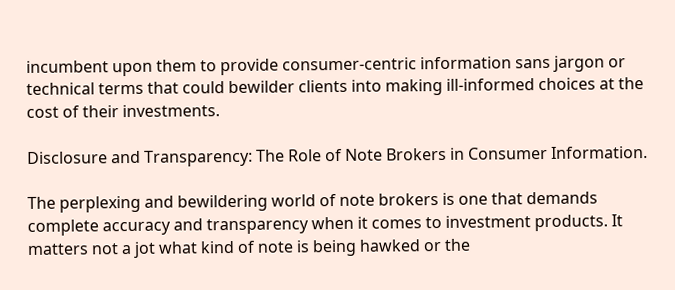incumbent upon them to provide consumer-centric information sans jargon or technical terms that could bewilder clients into making ill-informed choices at the cost of their investments.

Disclosure and Transparency: The Role of Note Brokers in Consumer Information.

The perplexing and bewildering world of note brokers is one that demands complete accuracy and transparency when it comes to investment products. It matters not a jot what kind of note is being hawked or the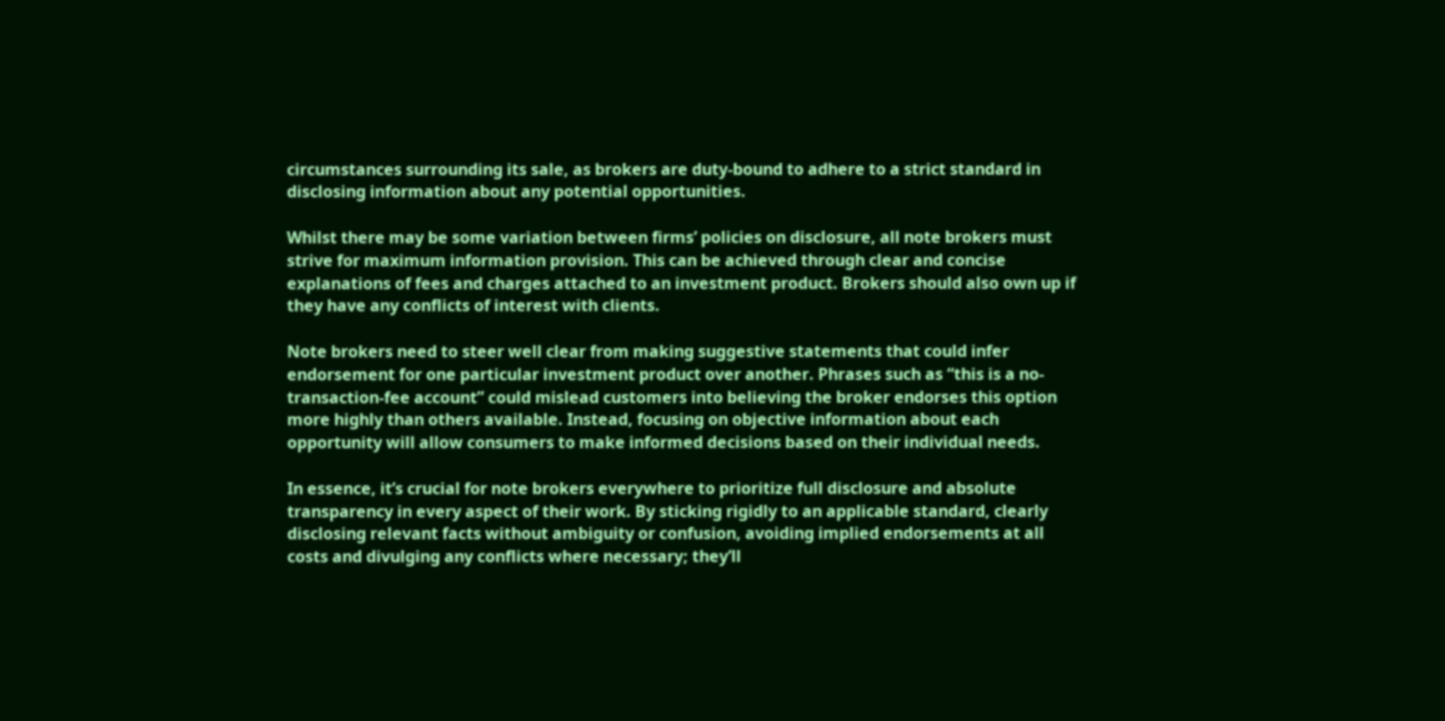circumstances surrounding its sale, as brokers are duty-bound to adhere to a strict standard in disclosing information about any potential opportunities.

Whilst there may be some variation between firms’ policies on disclosure, all note brokers must strive for maximum information provision. This can be achieved through clear and concise explanations of fees and charges attached to an investment product. Brokers should also own up if they have any conflicts of interest with clients.

Note brokers need to steer well clear from making suggestive statements that could infer endorsement for one particular investment product over another. Phrases such as “this is a no-transaction-fee account” could mislead customers into believing the broker endorses this option more highly than others available. Instead, focusing on objective information about each opportunity will allow consumers to make informed decisions based on their individual needs.

In essence, it’s crucial for note brokers everywhere to prioritize full disclosure and absolute transparency in every aspect of their work. By sticking rigidly to an applicable standard, clearly disclosing relevant facts without ambiguity or confusion, avoiding implied endorsements at all costs and divulging any conflicts where necessary; they’ll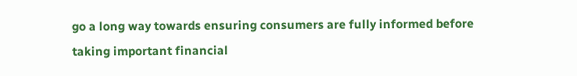go a long way towards ensuring consumers are fully informed before taking important financial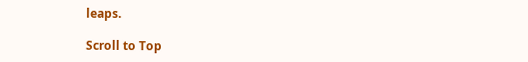leaps.

Scroll to Top